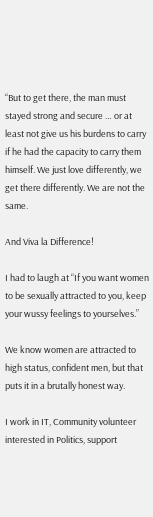“But to get there, the man must stayed strong and secure … or at least not give us his burdens to carry if he had the capacity to carry them himself. We just love differently, we get there differently. We are not the same.

And Viva la Difference!

I had to laugh at “If you want women to be sexually attracted to you, keep your wussy feelings to yourselves.”

We know women are attracted to high status, confident men, but that puts it in a brutally honest way.

I work in IT, Community volunteer interested in Politics, support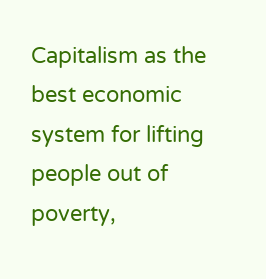Capitalism as the best economic system for lifting people out of poverty,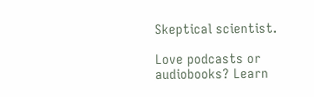Skeptical scientist.

Love podcasts or audiobooks? Learn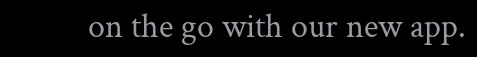on the go with our new app.